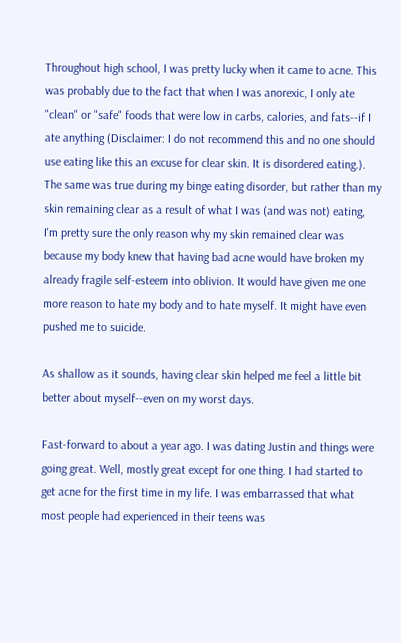Throughout high school, I was pretty lucky when it came to acne. This was probably due to the fact that when I was anorexic, I only ate "clean" or "safe" foods that were low in carbs, calories, and fats--if I ate anything (Disclaimer: I do not recommend this and no one should use eating like this an excuse for clear skin. It is disordered eating.). The same was true during my binge eating disorder, but rather than my skin remaining clear as a result of what I was (and was not) eating,  I'm pretty sure the only reason why my skin remained clear was because my body knew that having bad acne would have broken my already fragile self-esteem into oblivion. It would have given me one more reason to hate my body and to hate myself. It might have even pushed me to suicide.

As shallow as it sounds, having clear skin helped me feel a little bit better about myself--even on my worst days.

Fast-forward to about a year ago. I was dating Justin and things were going great. Well, mostly great except for one thing. I had started to get acne for the first time in my life. I was embarrassed that what most people had experienced in their teens was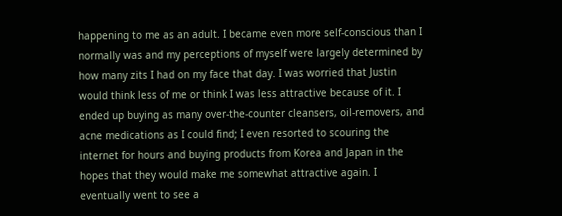happening to me as an adult. I became even more self-conscious than I normally was and my perceptions of myself were largely determined by how many zits I had on my face that day. I was worried that Justin would think less of me or think I was less attractive because of it. I ended up buying as many over-the-counter cleansers, oil-removers, and acne medications as I could find; I even resorted to scouring the internet for hours and buying products from Korea and Japan in the hopes that they would make me somewhat attractive again. I eventually went to see a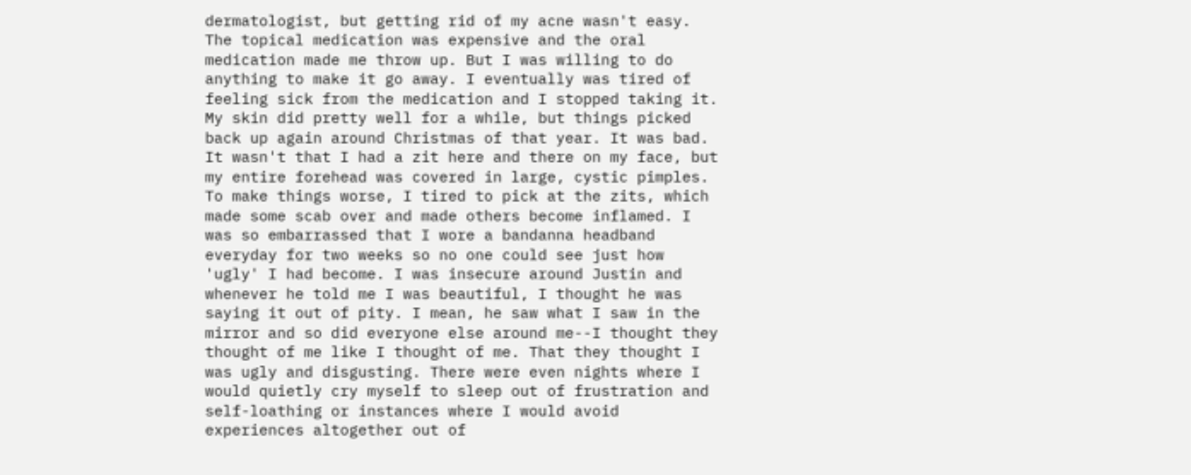dermatologist, but getting rid of my acne wasn't easy. The topical medication was expensive and the oral medication made me throw up. But I was willing to do anything to make it go away. I eventually was tired of feeling sick from the medication and I stopped taking it. My skin did pretty well for a while, but things picked back up again around Christmas of that year. It was bad. It wasn't that I had a zit here and there on my face, but my entire forehead was covered in large, cystic pimples. To make things worse, I tired to pick at the zits, which made some scab over and made others become inflamed. I was so embarrassed that I wore a bandanna headband everyday for two weeks so no one could see just how 'ugly' I had become. I was insecure around Justin and whenever he told me I was beautiful, I thought he was saying it out of pity. I mean, he saw what I saw in the mirror and so did everyone else around me--I thought they thought of me like I thought of me. That they thought I was ugly and disgusting. There were even nights where I would quietly cry myself to sleep out of frustration and self-loathing or instances where I would avoid experiences altogether out of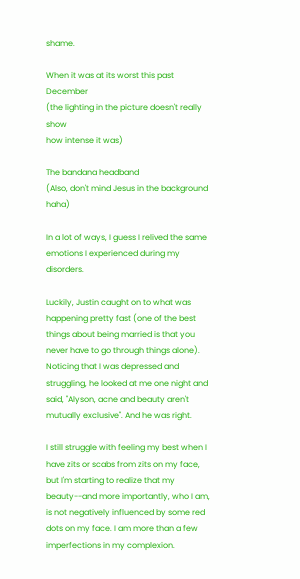shame.

When it was at its worst this past December
(the lighting in the picture doesn't really show
how intense it was)

The bandana headband
(Also, don't mind Jesus in the background haha)

In a lot of ways, I guess I relived the same emotions I experienced during my disorders.

Luckily, Justin caught on to what was happening pretty fast (one of the best things about being married is that you never have to go through things alone). Noticing that I was depressed and struggling, he looked at me one night and said, "Alyson, acne and beauty aren't mutually exclusive". And he was right.

I still struggle with feeling my best when I have zits or scabs from zits on my face, but I'm starting to realize that my beauty--and more importantly, who I am, is not negatively influenced by some red dots on my face. I am more than a few imperfections in my complexion.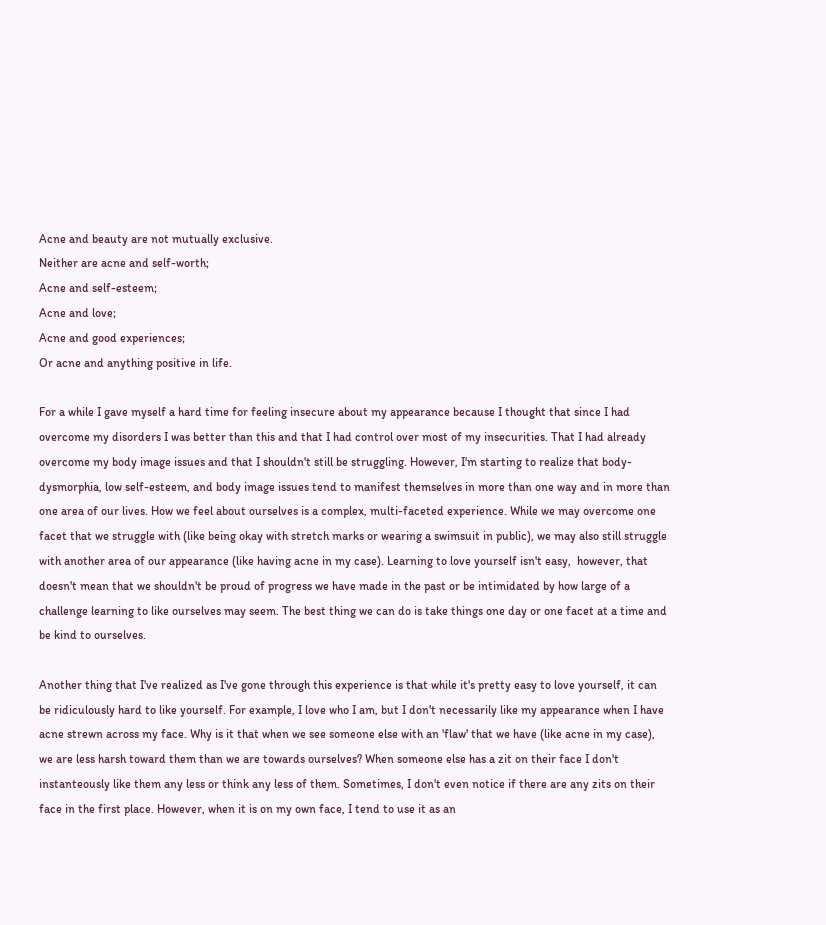Acne and beauty are not mutually exclusive.
Neither are acne and self-worth;
Acne and self-esteem;
Acne and love;
Acne and good experiences;
Or acne and anything positive in life.

For a while I gave myself a hard time for feeling insecure about my appearance because I thought that since I had overcome my disorders I was better than this and that I had control over most of my insecurities. That I had already overcome my body image issues and that I shouldn't still be struggling. However, I'm starting to realize that body-dysmorphia, low self-esteem, and body image issues tend to manifest themselves in more than one way and in more than one area of our lives. How we feel about ourselves is a complex, multi-faceted experience. While we may overcome one facet that we struggle with (like being okay with stretch marks or wearing a swimsuit in public), we may also still struggle with another area of our appearance (like having acne in my case). Learning to love yourself isn't easy,  however, that doesn't mean that we shouldn't be proud of progress we have made in the past or be intimidated by how large of a challenge learning to like ourselves may seem. The best thing we can do is take things one day or one facet at a time and be kind to ourselves.

Another thing that I've realized as I've gone through this experience is that while it's pretty easy to love yourself, it can be ridiculously hard to like yourself. For example, I love who I am, but I don't necessarily like my appearance when I have acne strewn across my face. Why is it that when we see someone else with an 'flaw' that we have (like acne in my case), we are less harsh toward them than we are towards ourselves? When someone else has a zit on their face I don't instanteously like them any less or think any less of them. Sometimes, I don't even notice if there are any zits on their face in the first place. However, when it is on my own face, I tend to use it as an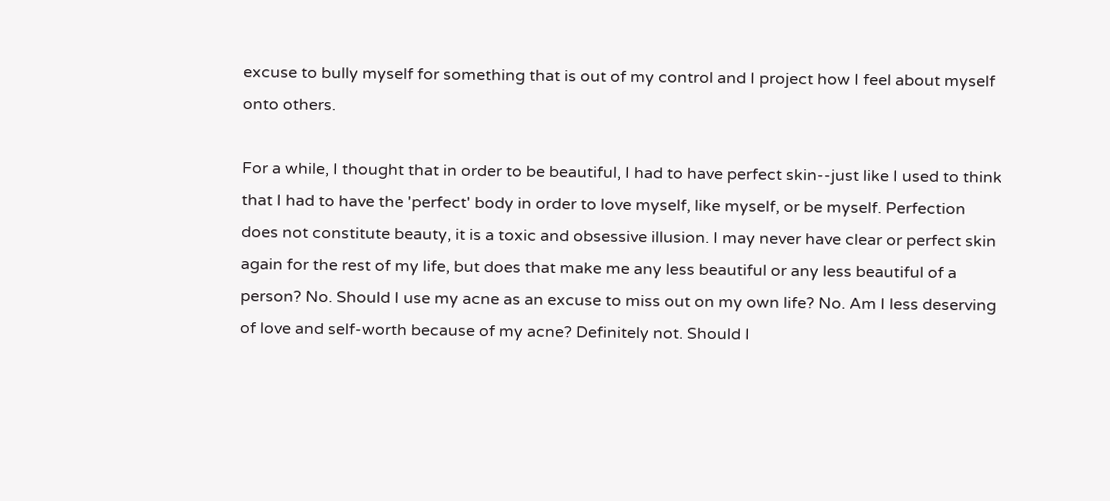excuse to bully myself for something that is out of my control and I project how I feel about myself onto others.

For a while, I thought that in order to be beautiful, I had to have perfect skin--just like I used to think that I had to have the 'perfect' body in order to love myself, like myself, or be myself. Perfection does not constitute beauty, it is a toxic and obsessive illusion. I may never have clear or perfect skin again for the rest of my life, but does that make me any less beautiful or any less beautiful of a person? No. Should I use my acne as an excuse to miss out on my own life? No. Am I less deserving of love and self-worth because of my acne? Definitely not. Should I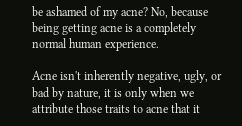be ashamed of my acne? No, because being getting acne is a completely normal human experience.

Acne isn't inherently negative, ugly, or bad by nature, it is only when we attribute those traits to acne that it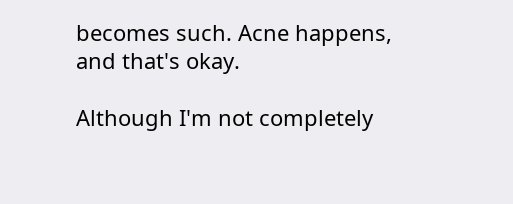becomes such. Acne happens, and that's okay.

Although I'm not completely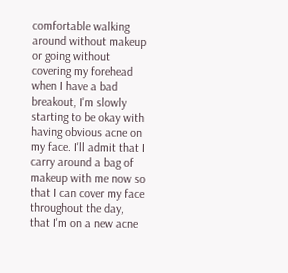comfortable walking around without makeup or going without covering my forehead when I have a bad breakout, I'm slowly starting to be okay with having obvious acne on my face. I'll admit that I carry around a bag of makeup with me now so that I can cover my face throughout the day, that I'm on a new acne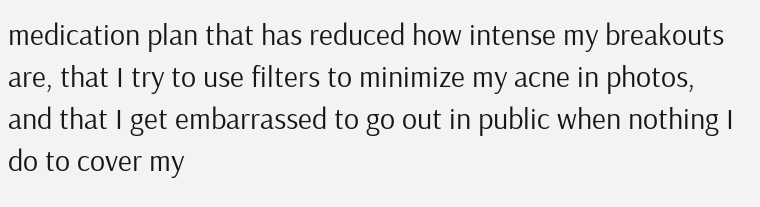medication plan that has reduced how intense my breakouts are, that I try to use filters to minimize my acne in photos, and that I get embarrassed to go out in public when nothing I do to cover my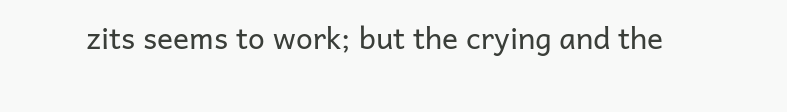zits seems to work; but the crying and the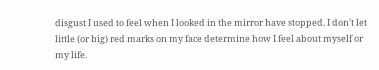disgust I used to feel when I looked in the mirror have stopped. I don't let little (or big) red marks on my face determine how I feel about myself or my life.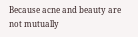Because acne and beauty are not mutually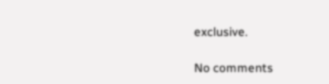exclusive.

No comments